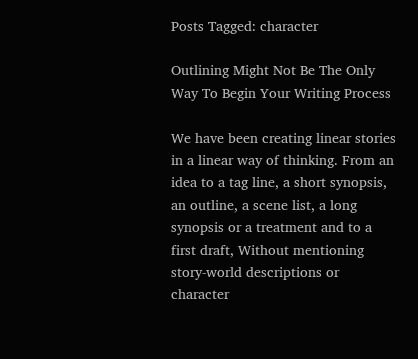Posts Tagged: character

Outlining Might Not Be The Only Way To Begin Your Writing Process

We have been creating linear stories in a linear way of thinking. From an idea to a tag line, a short synopsis, an outline, a scene list, a long synopsis or a treatment and to a first draft, Without mentioning story-world descriptions or character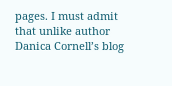pages. I must admit that unlike author Danica Cornell’s blog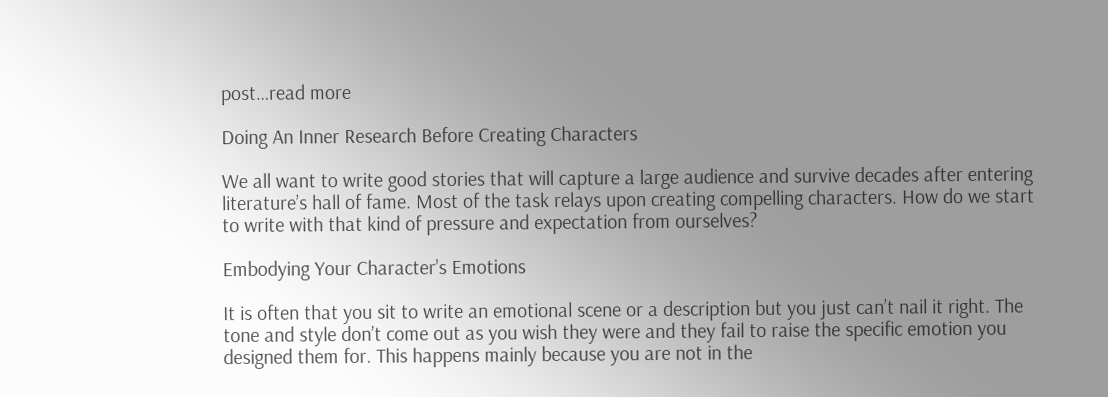post…read more

Doing An Inner Research Before Creating Characters

We all want to write good stories that will capture a large audience and survive decades after entering literature’s hall of fame. Most of the task relays upon creating compelling characters. How do we start to write with that kind of pressure and expectation from ourselves?

Embodying Your Character’s Emotions

It is often that you sit to write an emotional scene or a description but you just can’t nail it right. The tone and style don’t come out as you wish they were and they fail to raise the specific emotion you designed them for. This happens mainly because you are not in the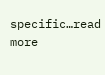specific…read more